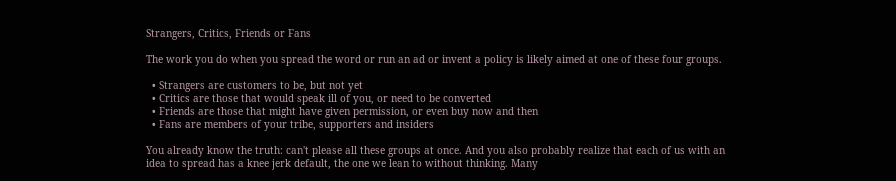Strangers, Critics, Friends or Fans

The work you do when you spread the word or run an ad or invent a policy is likely aimed at one of these four groups.

  • Strangers are customers to be, but not yet
  • Critics are those that would speak ill of you, or need to be converted
  • Friends are those that might have given permission, or even buy now and then
  • Fans are members of your tribe, supporters and insiders

You already know the truth: can't please all these groups at once. And you also probably realize that each of us with an idea to spread has a knee jerk default, the one we lean to without thinking. Many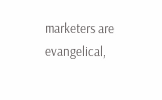marketers are evangelical,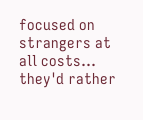focused on strangers at all costs… they'd rather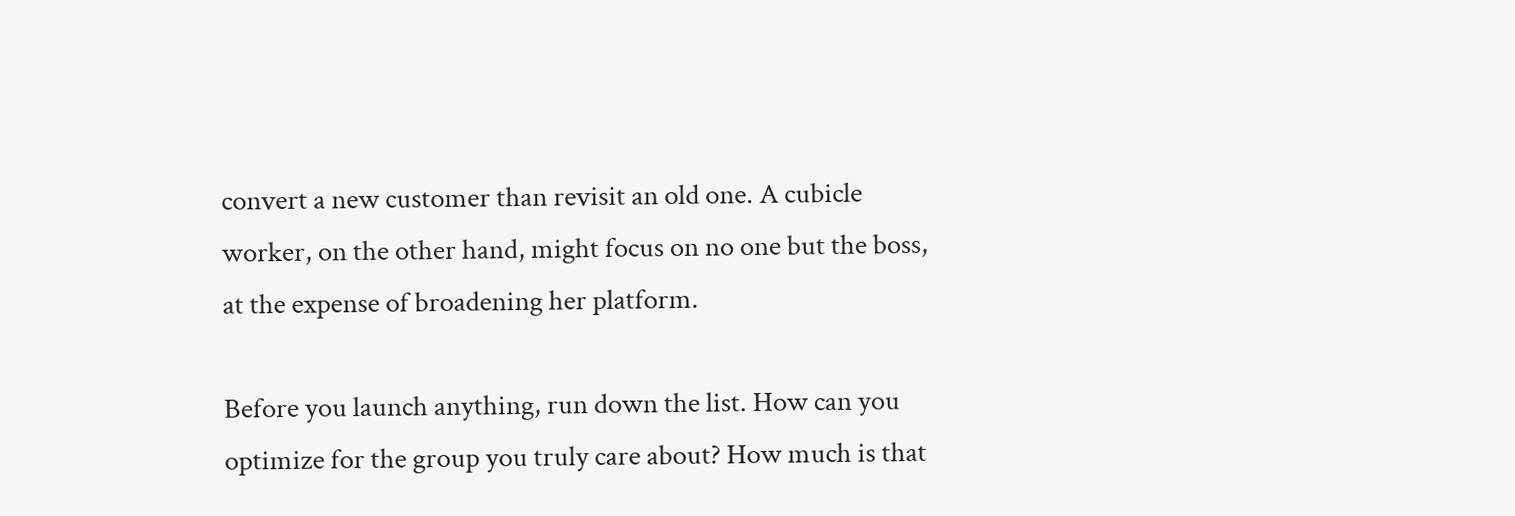convert a new customer than revisit an old one. A cubicle worker, on the other hand, might focus on no one but the boss, at the expense of broadening her platform.

Before you launch anything, run down the list. How can you optimize for the group you truly care about? How much is that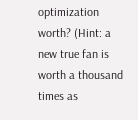optimization worth? (Hint: a new true fan is worth a thousand times as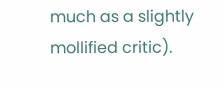much as a slightly mollified critic).